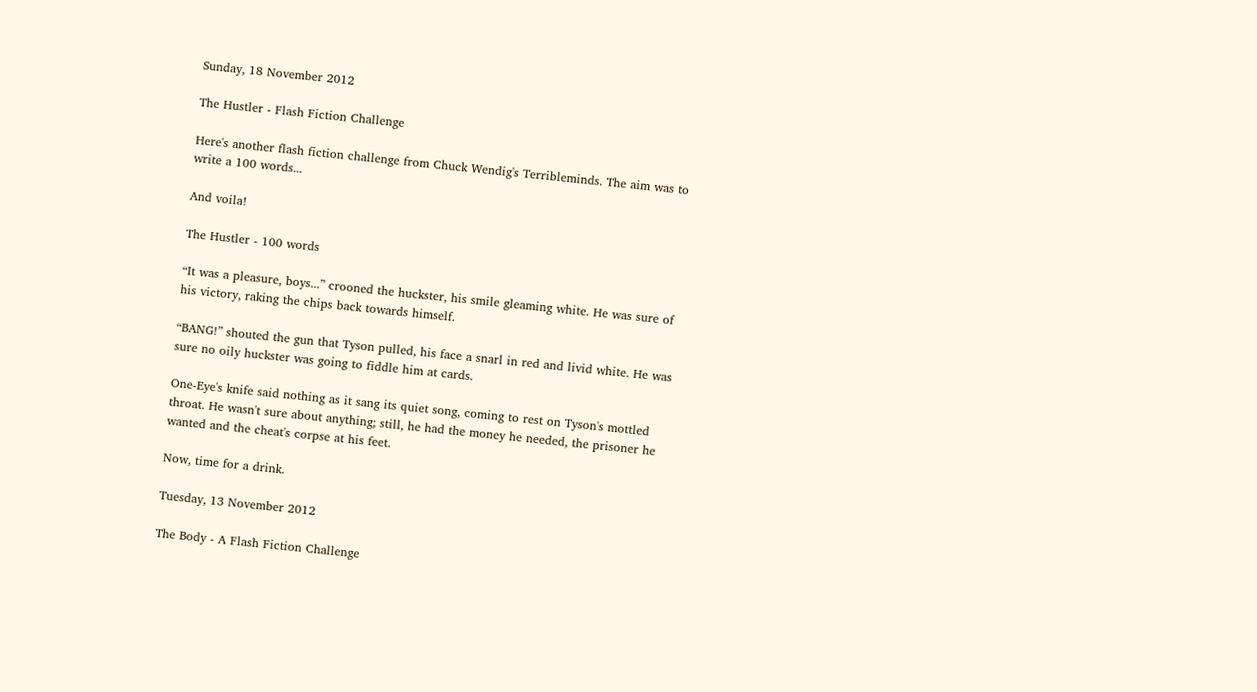Sunday, 18 November 2012

The Hustler - Flash Fiction Challenge

Here's another flash fiction challenge from Chuck Wendig's Terribleminds. The aim was to write a 100 words...

And voila!

The Hustler - 100 words

“It was a pleasure, boys...” crooned the huckster, his smile gleaming white. He was sure of his victory, raking the chips back towards himself.

“BANG!” shouted the gun that Tyson pulled, his face a snarl in red and livid white. He was sure no oily huckster was going to fiddle him at cards.

One-Eye's knife said nothing as it sang its quiet song, coming to rest on Tyson's mottled throat. He wasn't sure about anything; still, he had the money he needed, the prisoner he wanted and the cheat's corpse at his feet.

Now, time for a drink.

Tuesday, 13 November 2012

The Body - A Flash Fiction Challenge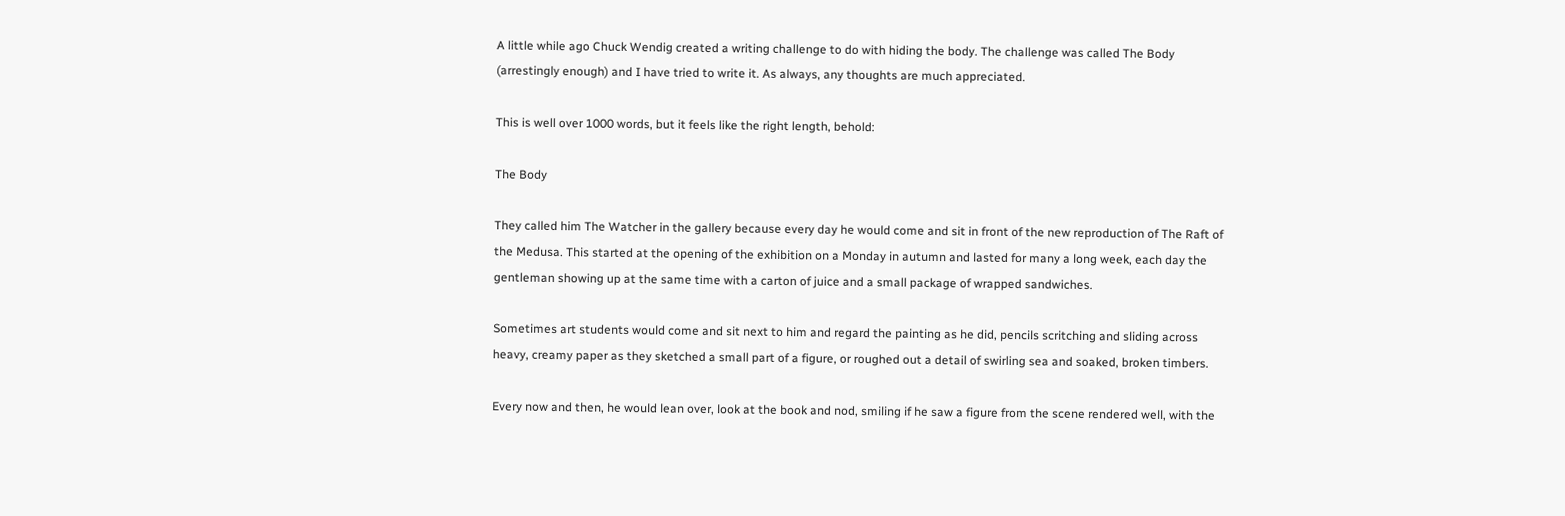A little while ago Chuck Wendig created a writing challenge to do with hiding the body. The challenge was called The Body (arrestingly enough) and I have tried to write it. As always, any thoughts are much appreciated.

This is well over 1000 words, but it feels like the right length, behold:

The Body

They called him The Watcher in the gallery because every day he would come and sit in front of the new reproduction of The Raft of the Medusa. This started at the opening of the exhibition on a Monday in autumn and lasted for many a long week, each day the gentleman showing up at the same time with a carton of juice and a small package of wrapped sandwiches.

Sometimes art students would come and sit next to him and regard the painting as he did, pencils scritching and sliding across heavy, creamy paper as they sketched a small part of a figure, or roughed out a detail of swirling sea and soaked, broken timbers.

Every now and then, he would lean over, look at the book and nod, smiling if he saw a figure from the scene rendered well, with the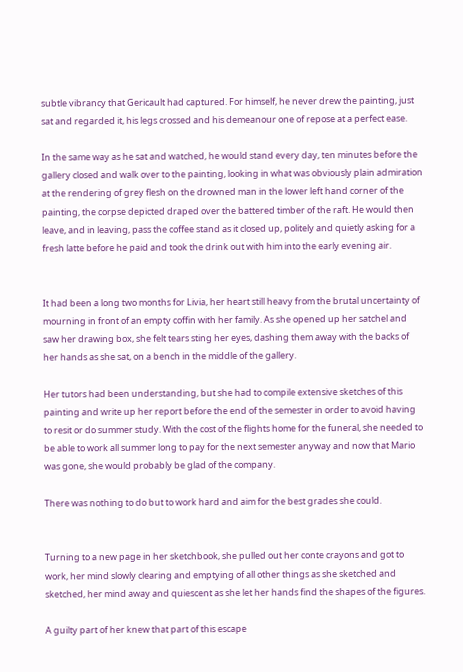subtle vibrancy that Gericault had captured. For himself, he never drew the painting, just sat and regarded it, his legs crossed and his demeanour one of repose at a perfect ease.

In the same way as he sat and watched, he would stand every day, ten minutes before the gallery closed and walk over to the painting, looking in what was obviously plain admiration at the rendering of grey flesh on the drowned man in the lower left hand corner of the painting, the corpse depicted draped over the battered timber of the raft. He would then leave, and in leaving, pass the coffee stand as it closed up, politely and quietly asking for a fresh latte before he paid and took the drink out with him into the early evening air.


It had been a long two months for Livia, her heart still heavy from the brutal uncertainty of mourning in front of an empty coffin with her family. As she opened up her satchel and saw her drawing box, she felt tears sting her eyes, dashing them away with the backs of her hands as she sat, on a bench in the middle of the gallery.

Her tutors had been understanding, but she had to compile extensive sketches of this painting and write up her report before the end of the semester in order to avoid having to resit or do summer study. With the cost of the flights home for the funeral, she needed to be able to work all summer long to pay for the next semester anyway and now that Mario was gone, she would probably be glad of the company.

There was nothing to do but to work hard and aim for the best grades she could.


Turning to a new page in her sketchbook, she pulled out her conte crayons and got to work, her mind slowly clearing and emptying of all other things as she sketched and sketched, her mind away and quiescent as she let her hands find the shapes of the figures.

A guilty part of her knew that part of this escape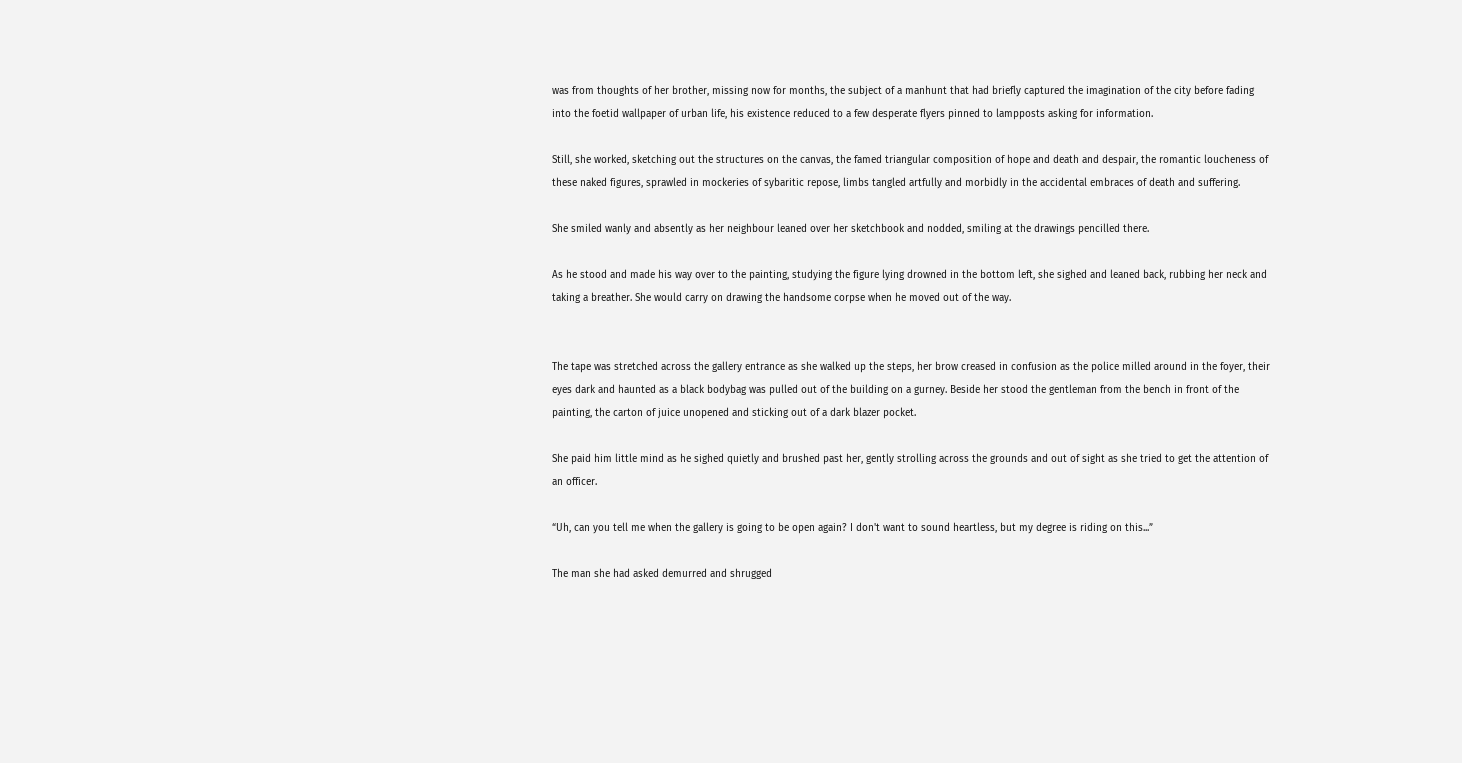was from thoughts of her brother, missing now for months, the subject of a manhunt that had briefly captured the imagination of the city before fading into the foetid wallpaper of urban life, his existence reduced to a few desperate flyers pinned to lampposts asking for information.

Still, she worked, sketching out the structures on the canvas, the famed triangular composition of hope and death and despair, the romantic loucheness of these naked figures, sprawled in mockeries of sybaritic repose, limbs tangled artfully and morbidly in the accidental embraces of death and suffering.

She smiled wanly and absently as her neighbour leaned over her sketchbook and nodded, smiling at the drawings pencilled there.

As he stood and made his way over to the painting, studying the figure lying drowned in the bottom left, she sighed and leaned back, rubbing her neck and taking a breather. She would carry on drawing the handsome corpse when he moved out of the way.


The tape was stretched across the gallery entrance as she walked up the steps, her brow creased in confusion as the police milled around in the foyer, their eyes dark and haunted as a black bodybag was pulled out of the building on a gurney. Beside her stood the gentleman from the bench in front of the painting, the carton of juice unopened and sticking out of a dark blazer pocket.

She paid him little mind as he sighed quietly and brushed past her, gently strolling across the grounds and out of sight as she tried to get the attention of an officer.

“Uh, can you tell me when the gallery is going to be open again? I don't want to sound heartless, but my degree is riding on this...”

The man she had asked demurred and shrugged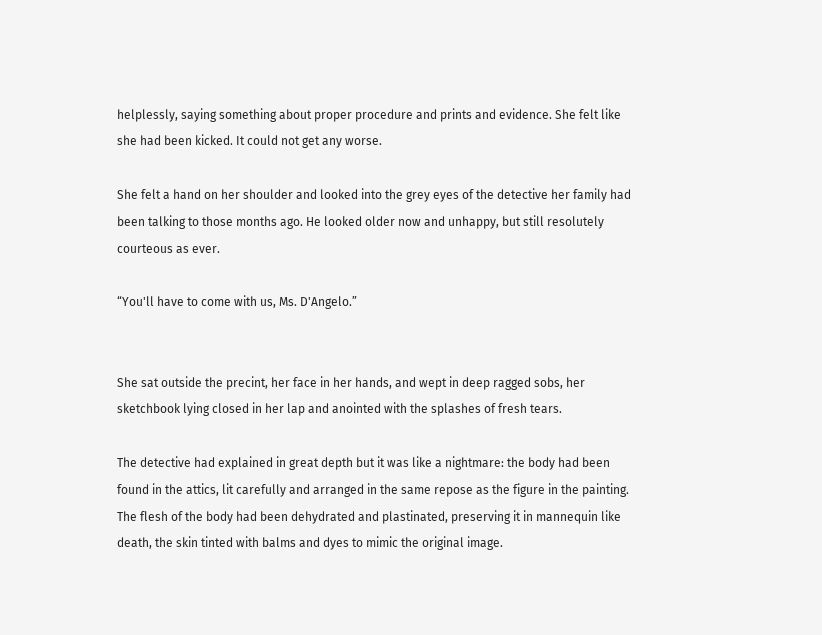helplessly, saying something about proper procedure and prints and evidence. She felt like she had been kicked. It could not get any worse.

She felt a hand on her shoulder and looked into the grey eyes of the detective her family had been talking to those months ago. He looked older now and unhappy, but still resolutely courteous as ever.

“You'll have to come with us, Ms. D'Angelo.”


She sat outside the precint, her face in her hands, and wept in deep ragged sobs, her sketchbook lying closed in her lap and anointed with the splashes of fresh tears.

The detective had explained in great depth but it was like a nightmare: the body had been found in the attics, lit carefully and arranged in the same repose as the figure in the painting. The flesh of the body had been dehydrated and plastinated, preserving it in mannequin like death, the skin tinted with balms and dyes to mimic the original image.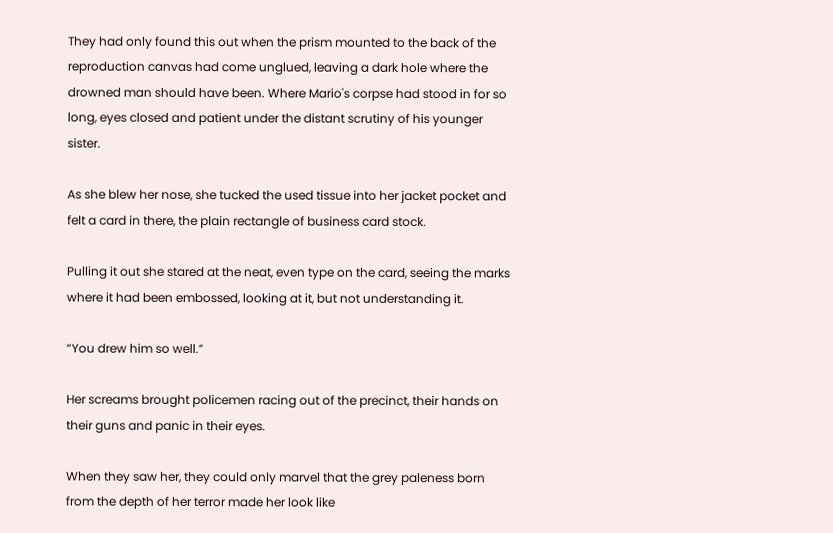They had only found this out when the prism mounted to the back of the reproduction canvas had come unglued, leaving a dark hole where the drowned man should have been. Where Mario's corpse had stood in for so long, eyes closed and patient under the distant scrutiny of his younger sister.

As she blew her nose, she tucked the used tissue into her jacket pocket and felt a card in there, the plain rectangle of business card stock.

Pulling it out she stared at the neat, even type on the card, seeing the marks where it had been embossed, looking at it, but not understanding it.

“You drew him so well.”

Her screams brought policemen racing out of the precinct, their hands on their guns and panic in their eyes.

When they saw her, they could only marvel that the grey paleness born from the depth of her terror made her look like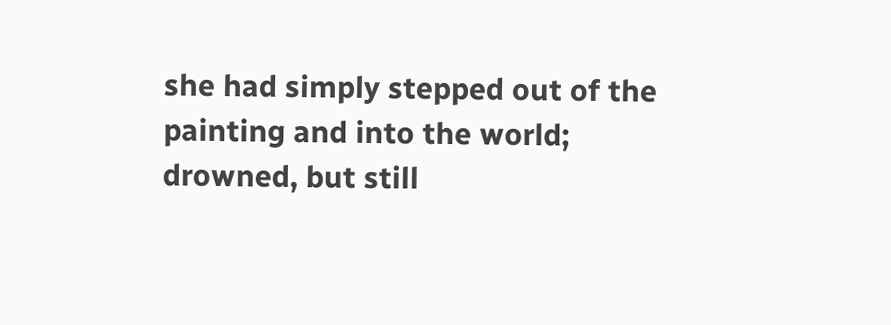she had simply stepped out of the painting and into the world; drowned, but still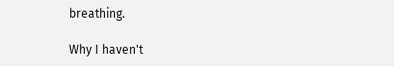breathing.

Why I haven't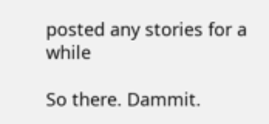posted any stories for a while

So there. Dammit.